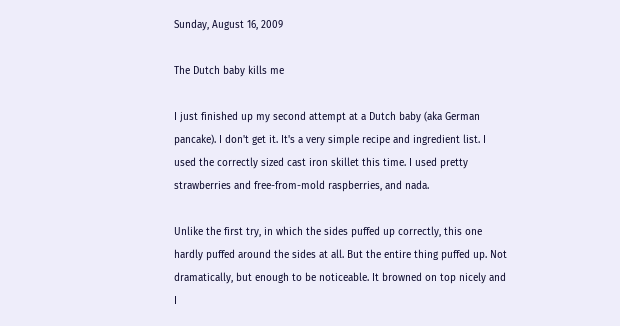Sunday, August 16, 2009

The Dutch baby kills me

I just finished up my second attempt at a Dutch baby (aka German pancake). I don't get it. It's a very simple recipe and ingredient list. I used the correctly sized cast iron skillet this time. I used pretty strawberries and free-from-mold raspberries, and nada.

Unlike the first try, in which the sides puffed up correctly, this one hardly puffed around the sides at all. But the entire thing puffed up. Not dramatically, but enough to be noticeable. It browned on top nicely and I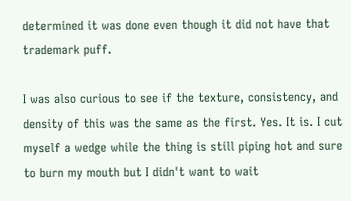determined it was done even though it did not have that trademark puff.

I was also curious to see if the texture, consistency, and density of this was the same as the first. Yes. It is. I cut myself a wedge while the thing is still piping hot and sure to burn my mouth but I didn't want to wait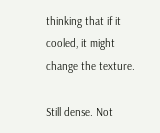thinking that if it cooled, it might change the texture.

Still dense. Not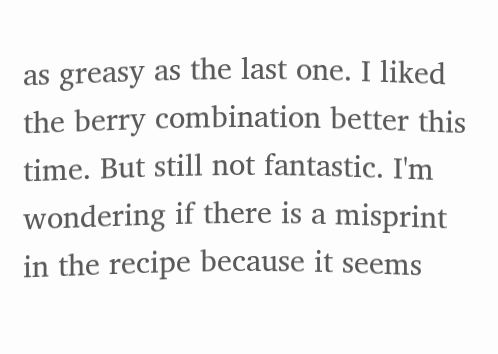as greasy as the last one. I liked the berry combination better this time. But still not fantastic. I'm wondering if there is a misprint in the recipe because it seems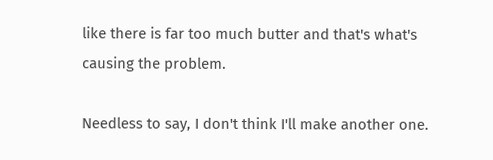like there is far too much butter and that's what's causing the problem.

Needless to say, I don't think I'll make another one.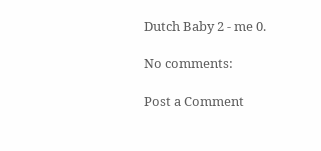Dutch Baby 2 - me 0.

No comments:

Post a Comment